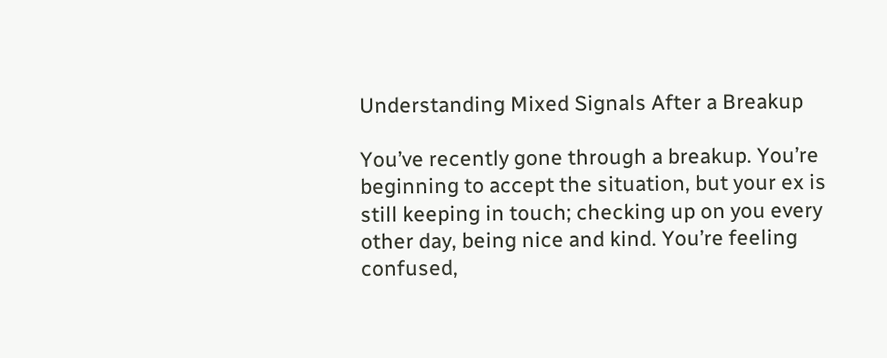Understanding Mixed Signals After a Breakup

You’ve recently gone through a breakup. You’re beginning to accept the situation, but your ex is still keeping in touch; checking up on you every other day, being nice and kind. You’re feeling confused,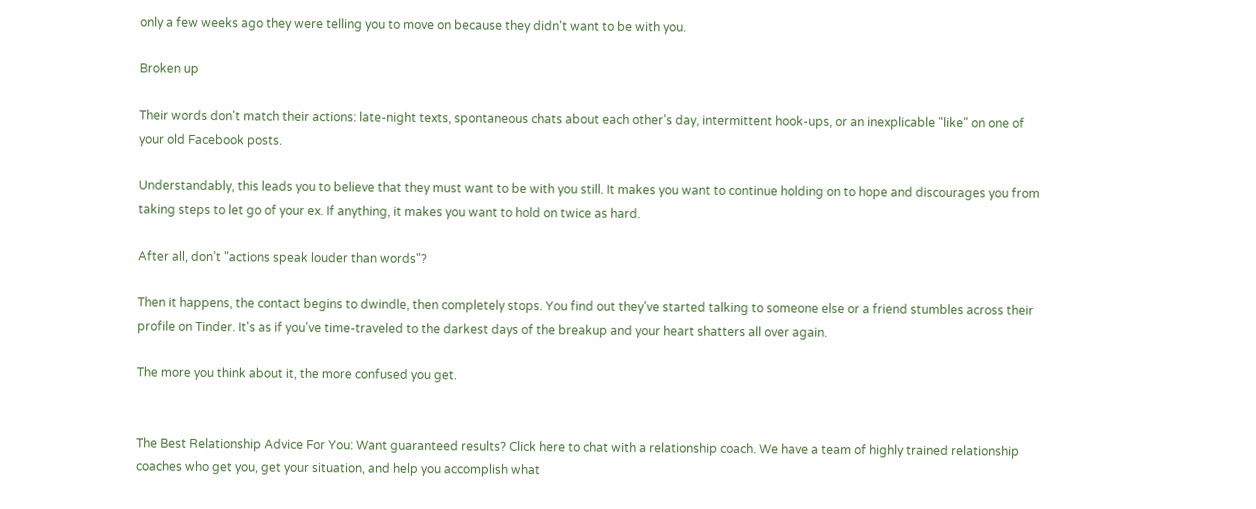only a few weeks ago they were telling you to move on because they didn't want to be with you.

Broken up

Their words don't match their actions: late-night texts, spontaneous chats about each other’s day, intermittent hook-ups, or an inexplicable "like" on one of your old Facebook posts.

Understandably, this leads you to believe that they must want to be with you still. It makes you want to continue holding on to hope and discourages you from taking steps to let go of your ex. If anything, it makes you want to hold on twice as hard.

After all, don’t "actions speak louder than words"?

Then it happens, the contact begins to dwindle, then completely stops. You find out they’ve started talking to someone else or a friend stumbles across their profile on Tinder. It's as if you've time-traveled to the darkest days of the breakup and your heart shatters all over again.

The more you think about it, the more confused you get.


The Best Relationship Advice For You: Want guaranteed results? Click here to chat with a relationship coach. We have a team of highly trained relationship coaches who get you, get your situation, and help you accomplish what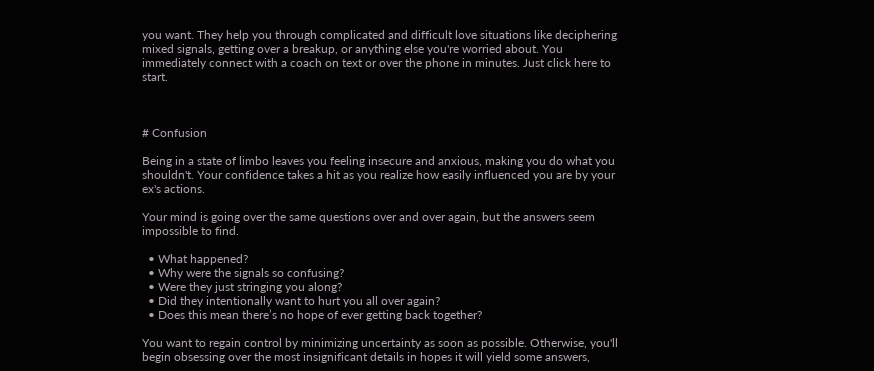you want. They help you through complicated and difficult love situations like deciphering mixed signals, getting over a breakup, or anything else you're worried about. You immediately connect with a coach on text or over the phone in minutes. Just click here to start.



# Confusion

Being in a state of limbo leaves you feeling insecure and anxious, making you do what you shouldn't. Your confidence takes a hit as you realize how easily influenced you are by your ex's actions.

Your mind is going over the same questions over and over again, but the answers seem impossible to find.

  • What happened?
  • Why were the signals so confusing?
  • Were they just stringing you along?
  • Did they intentionally want to hurt you all over again?
  • Does this mean there’s no hope of ever getting back together?

You want to regain control by minimizing uncertainty as soon as possible. Otherwise, you'll begin obsessing over the most insignificant details in hopes it will yield some answers,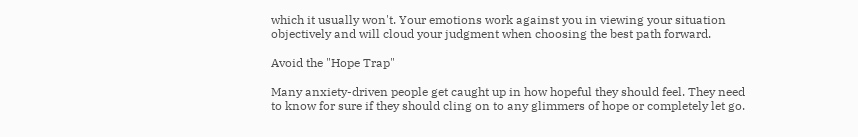which it usually won't. Your emotions work against you in viewing your situation objectively and will cloud your judgment when choosing the best path forward.

Avoid the "Hope Trap"

Many anxiety-driven people get caught up in how hopeful they should feel. They need to know for sure if they should cling on to any glimmers of hope or completely let go.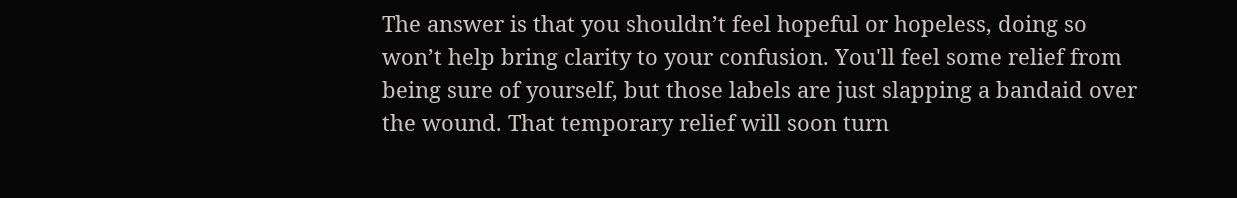The answer is that you shouldn’t feel hopeful or hopeless, doing so won’t help bring clarity to your confusion. You'll feel some relief from being sure of yourself, but those labels are just slapping a bandaid over the wound. That temporary relief will soon turn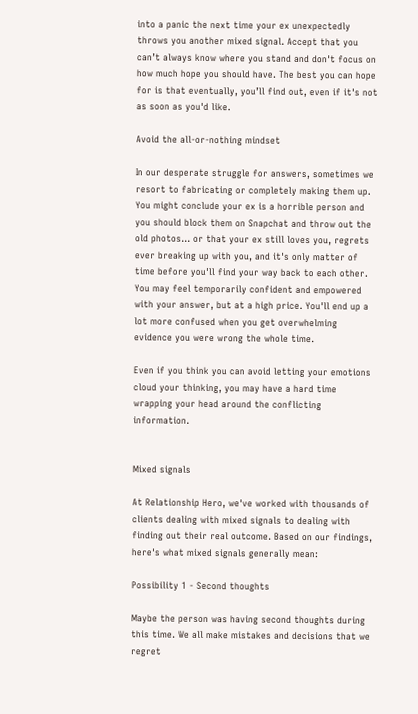into a panic the next time your ex unexpectedly throws you another mixed signal. Accept that you can’t always know where you stand and don't focus on how much hope you should have. The best you can hope for is that eventually, you’ll find out, even if it's not as soon as you'd like.

Avoid the all-or-nothing mindset

In our desperate struggle for answers, sometimes we resort to fabricating or completely making them up. You might conclude your ex is a horrible person and you should block them on Snapchat and throw out the old photos… or that your ex still loves you, regrets ever breaking up with you, and it's only matter of time before you'll find your way back to each other. You may feel temporarily confident and empowered with your answer, but at a high price. You'll end up a lot more confused when you get overwhelming evidence you were wrong the whole time.

Even if you think you can avoid letting your emotions cloud your thinking, you may have a hard time wrapping your head around the conflicting information.


Mixed signals

At Relationship Hero, we've worked with thousands of clients dealing with mixed signals to dealing with finding out their real outcome. Based on our findings, here's what mixed signals generally mean:

Possibility 1 - Second thoughts

Maybe the person was having second thoughts during this time. We all make mistakes and decisions that we regret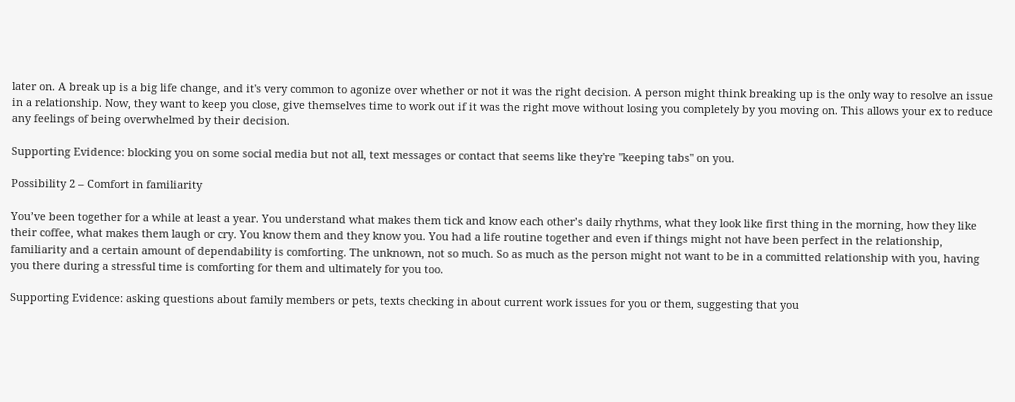later on. A break up is a big life change, and it's very common to agonize over whether or not it was the right decision. A person might think breaking up is the only way to resolve an issue in a relationship. Now, they want to keep you close, give themselves time to work out if it was the right move without losing you completely by you moving on. This allows your ex to reduce any feelings of being overwhelmed by their decision.

Supporting Evidence: blocking you on some social media but not all, text messages or contact that seems like they're "keeping tabs" on you.

Possibility 2 – Comfort in familiarity

You’ve been together for a while at least a year. You understand what makes them tick and know each other’s daily rhythms, what they look like first thing in the morning, how they like their coffee, what makes them laugh or cry. You know them and they know you. You had a life routine together and even if things might not have been perfect in the relationship, familiarity and a certain amount of dependability is comforting. The unknown, not so much. So as much as the person might not want to be in a committed relationship with you, having you there during a stressful time is comforting for them and ultimately for you too.

Supporting Evidence: asking questions about family members or pets, texts checking in about current work issues for you or them, suggesting that you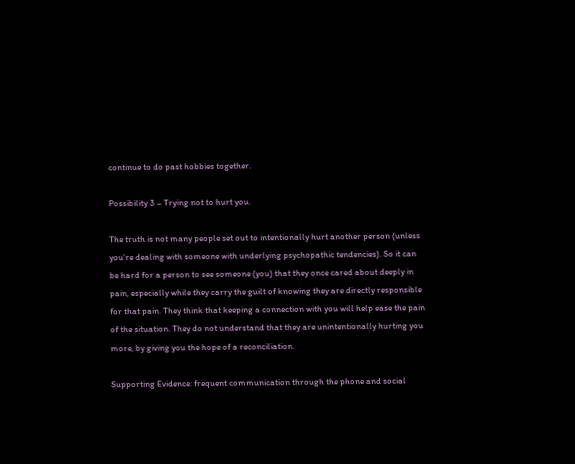continue to do past hobbies together.

Possibility 3 – Trying not to hurt you.

The truth is not many people set out to intentionally hurt another person (unless you’re dealing with someone with underlying psychopathic tendencies). So it can be hard for a person to see someone (you) that they once cared about deeply in pain, especially while they carry the guilt of knowing they are directly responsible for that pain. They think that keeping a connection with you will help ease the pain of the situation. They do not understand that they are unintentionally hurting you more, by giving you the hope of a reconciliation.

Supporting Evidence: frequent communication through the phone and social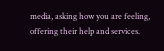media, asking how you are feeling, offering their help and services.